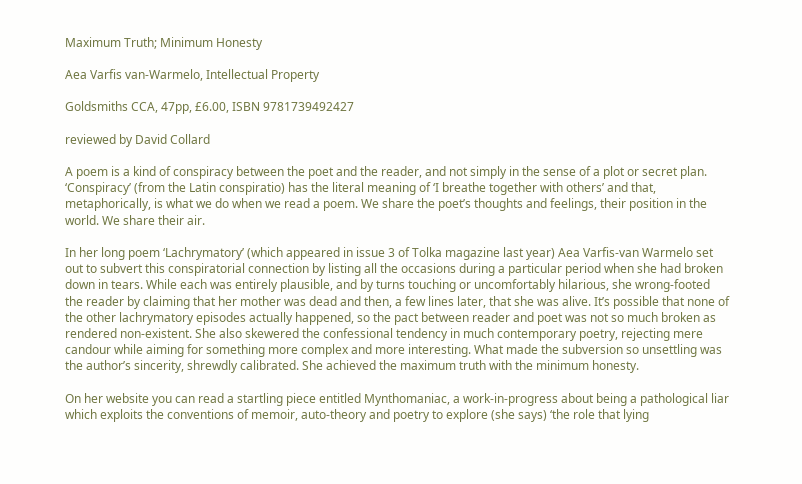Maximum Truth; Minimum Honesty

Aea Varfis van-Warmelo, Intellectual Property

Goldsmiths CCA, 47pp, £6.00, ISBN 9781739492427

reviewed by David Collard

A poem is a kind of conspiracy between the poet and the reader, and not simply in the sense of a plot or secret plan. ‘Conspiracy’ (from the Latin conspiratio) has the literal meaning of ‘I breathe together with others’ and that, metaphorically, is what we do when we read a poem. We share the poet’s thoughts and feelings, their position in the world. We share their air.

In her long poem ‘Lachrymatory’ (which appeared in issue 3 of Tolka magazine last year) Aea Varfis-van Warmelo set out to subvert this conspiratorial connection by listing all the occasions during a particular period when she had broken down in tears. While each was entirely plausible, and by turns touching or uncomfortably hilarious, she wrong-footed the reader by claiming that her mother was dead and then, a few lines later, that she was alive. It’s possible that none of the other lachrymatory episodes actually happened, so the pact between reader and poet was not so much broken as rendered non-existent. She also skewered the confessional tendency in much contemporary poetry, rejecting mere candour while aiming for something more complex and more interesting. What made the subversion so unsettling was the author’s sincerity, shrewdly calibrated. She achieved the maximum truth with the minimum honesty.

On her website you can read a startling piece entitled Mynthomaniac, a work-in-progress about being a pathological liar which exploits the conventions of memoir, auto-theory and poetry to explore (she says) ‘the role that lying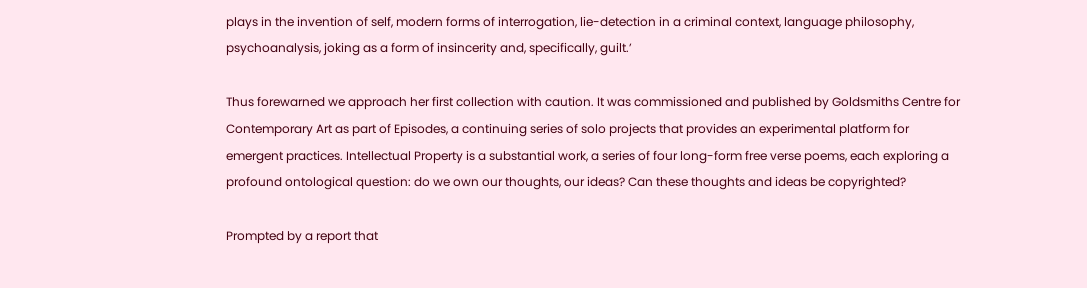plays in the invention of self, modern forms of interrogation, lie-detection in a criminal context, language philosophy, psychoanalysis, joking as a form of insincerity and, specifically, guilt.’

Thus forewarned we approach her first collection with caution. It was commissioned and published by Goldsmiths Centre for Contemporary Art as part of Episodes, a continuing series of solo projects that provides an experimental platform for emergent practices. Intellectual Property is a substantial work, a series of four long-form free verse poems, each exploring a profound ontological question: do we own our thoughts, our ideas? Can these thoughts and ideas be copyrighted?

Prompted by a report that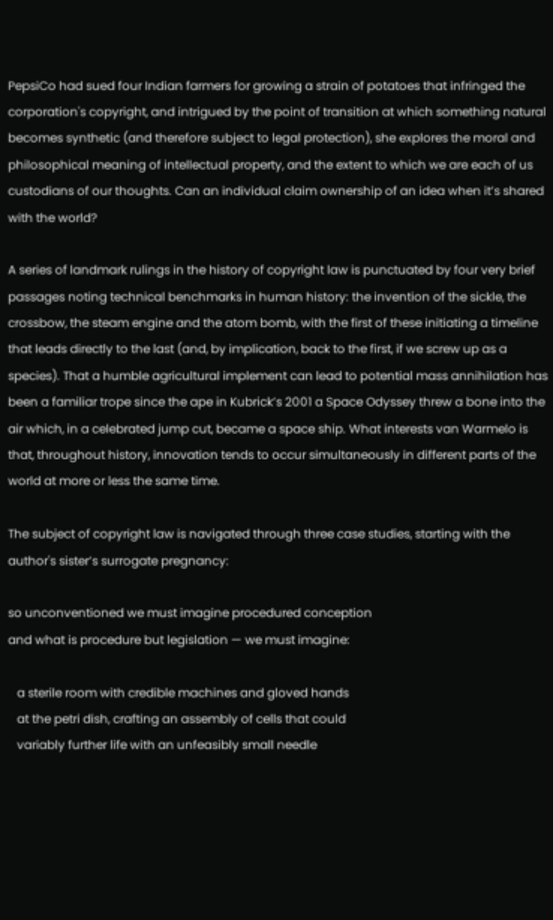PepsiCo had sued four Indian farmers for growing a strain of potatoes that infringed the corporation's copyright, and intrigued by the point of transition at which something natural becomes synthetic (and therefore subject to legal protection), she explores the moral and philosophical meaning of intellectual property, and the extent to which we are each of us custodians of our thoughts. Can an individual claim ownership of an idea when it’s shared with the world?

A series of landmark rulings in the history of copyright law is punctuated by four very brief passages noting technical benchmarks in human history: the invention of the sickle, the crossbow, the steam engine and the atom bomb, with the first of these initiating a timeline that leads directly to the last (and, by implication, back to the first, if we screw up as a species). That a humble agricultural implement can lead to potential mass annihilation has been a familiar trope since the ape in Kubrick’s 2001 a Space Odyssey threw a bone into the air which, in a celebrated jump cut, became a space ship. What interests van Warmelo is that, throughout history, innovation tends to occur simultaneously in different parts of the world at more or less the same time.

The subject of copyright law is navigated through three case studies, starting with the author's sister’s surrogate pregnancy:

so unconventioned we must imagine procedured conception
and what is procedure but legislation — we must imagine:

   a sterile room with credible machines and gloved hands
   at the petri dish, crafting an assembly of cells that could
   variably further life with an unfeasibly small needle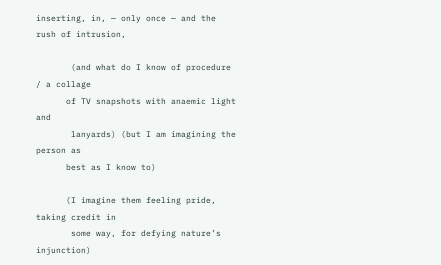inserting, in, — only once — and the rush of intrusion,

       (and what do I know of procedure / a collage
      of TV snapshots with anaemic light and
       lanyards) (but I am imagining the person as
      best as I know to)

      (I imagine them feeling pride, taking credit in
       some way, for defying nature’s injunction)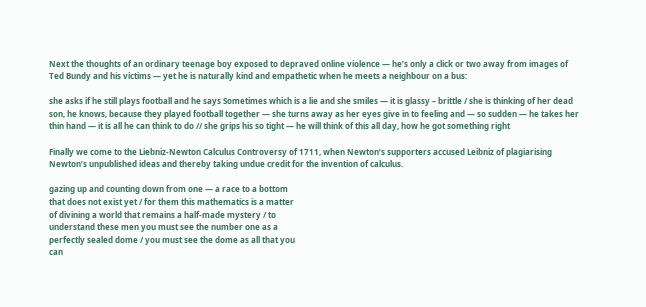Next the thoughts of an ordinary teenage boy exposed to depraved online violence — he’s only a click or two away from images of Ted Bundy and his victims — yet he is naturally kind and empathetic when he meets a neighbour on a bus:

she asks if he still plays football and he says Sometimes which is a lie and she smiles — it is glassy – brittle / she is thinking of her dead son, he knows, because they played football together — she turns away as her eyes give in to feeling and — so sudden — he takes her thin hand — it is all he can think to do // she grips his so tight — he will think of this all day, how he got something right

Finally we come to the Liebniz-Newton Calculus Controversy of 1711, when Newton’s supporters accused Leibniz of plagiarising Newton’s unpublished ideas and thereby taking undue credit for the invention of calculus.

gazing up and counting down from one — a race to a bottom
that does not exist yet / for them this mathematics is a matter
of divining a world that remains a half-made mystery / to
understand these men you must see the number one as a
perfectly sealed dome / you must see the dome as all that you
can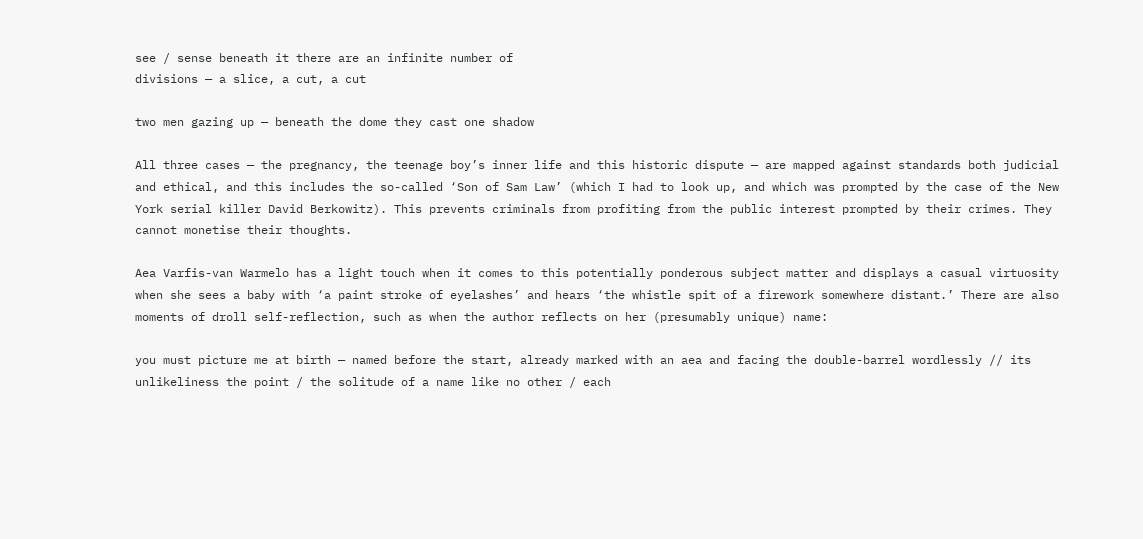see / sense beneath it there are an infinite number of
divisions — a slice, a cut, a cut

two men gazing up — beneath the dome they cast one shadow

All three cases — the pregnancy, the teenage boy’s inner life and this historic dispute — are mapped against standards both judicial and ethical, and this includes the so-called ‘Son of Sam Law’ (which I had to look up, and which was prompted by the case of the New York serial killer David Berkowitz). This prevents criminals from profiting from the public interest prompted by their crimes. They cannot monetise their thoughts.

Aea Varfis-van Warmelo has a light touch when it comes to this potentially ponderous subject matter and displays a casual virtuosity when she sees a baby with ‘a paint stroke of eyelashes’ and hears ‘the whistle spit of a firework somewhere distant.’ There are also moments of droll self-reflection, such as when the author reflects on her (presumably unique) name:

you must picture me at birth — named before the start, already marked with an aea and facing the double-barrel wordlessly // its unlikeliness the point / the solitude of a name like no other / each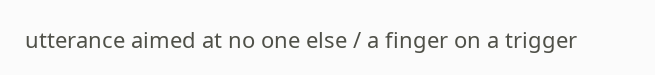utterance aimed at no one else / a finger on a trigger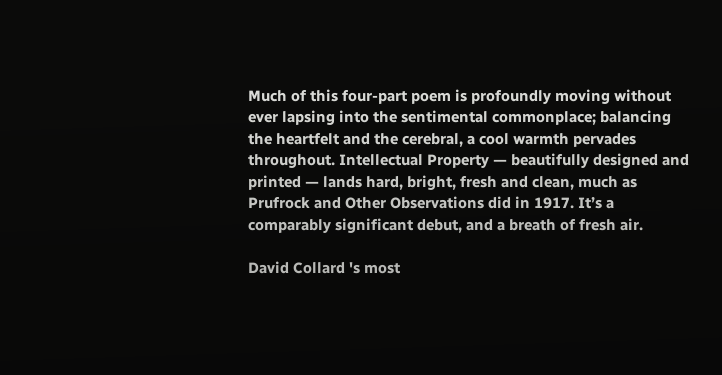Much of this four-part poem is profoundly moving without ever lapsing into the sentimental commonplace; balancing the heartfelt and the cerebral, a cool warmth pervades throughout. Intellectual Property — beautifully designed and printed — lands hard, bright, fresh and clean, much as Prufrock and Other Observations did in 1917. It’s a comparably significant debut, and a breath of fresh air.

David Collard 's most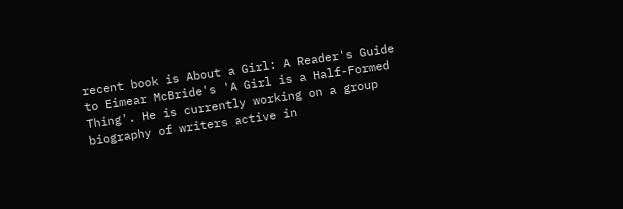recent book is About a Girl: A Reader's Guide to Eimear McBride's 'A Girl is a Half-Formed Thing'. He is currently working on a group biography of writers active in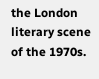the London literary scene of the 1970s.